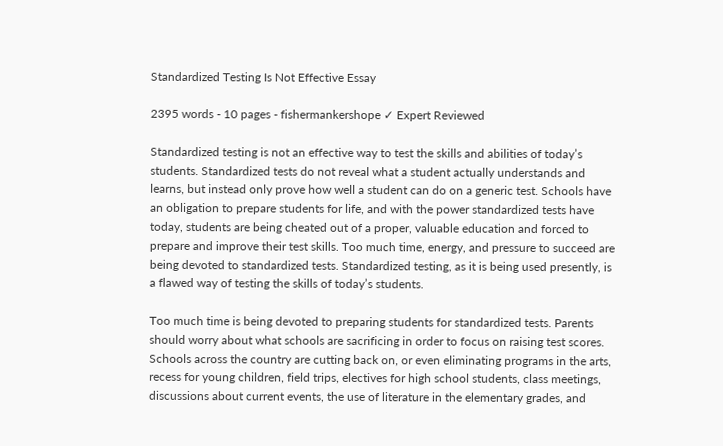Standardized Testing Is Not Effective Essay

2395 words - 10 pages - fishermankershope ✓ Expert Reviewed

Standardized testing is not an effective way to test the skills and abilities of today’s students. Standardized tests do not reveal what a student actually understands and learns, but instead only prove how well a student can do on a generic test. Schools have an obligation to prepare students for life, and with the power standardized tests have today, students are being cheated out of a proper, valuable education and forced to prepare and improve their test skills. Too much time, energy, and pressure to succeed are being devoted to standardized tests. Standardized testing, as it is being used presently, is a flawed way of testing the skills of today’s students.

Too much time is being devoted to preparing students for standardized tests. Parents should worry about what schools are sacrificing in order to focus on raising test scores. Schools across the country are cutting back on, or even eliminating programs in the arts, recess for young children, field trips, electives for high school students, class meetings, discussions about current events, the use of literature in the elementary grades, and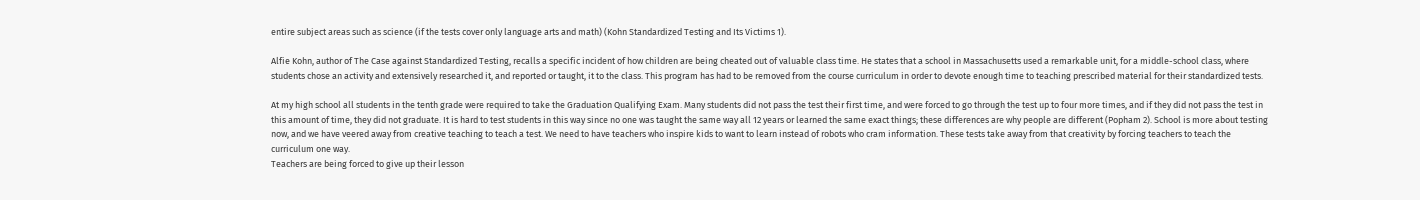entire subject areas such as science (if the tests cover only language arts and math) (Kohn Standardized Testing and Its Victims 1).

Alfie Kohn, author of The Case against Standardized Testing, recalls a specific incident of how children are being cheated out of valuable class time. He states that a school in Massachusetts used a remarkable unit, for a middle-school class, where students chose an activity and extensively researched it, and reported or taught, it to the class. This program has had to be removed from the course curriculum in order to devote enough time to teaching prescribed material for their standardized tests.

At my high school all students in the tenth grade were required to take the Graduation Qualifying Exam. Many students did not pass the test their first time, and were forced to go through the test up to four more times, and if they did not pass the test in this amount of time, they did not graduate. It is hard to test students in this way since no one was taught the same way all 12 years or learned the same exact things; these differences are why people are different (Popham 2). School is more about testing now, and we have veered away from creative teaching to teach a test. We need to have teachers who inspire kids to want to learn instead of robots who cram information. These tests take away from that creativity by forcing teachers to teach the curriculum one way.
Teachers are being forced to give up their lesson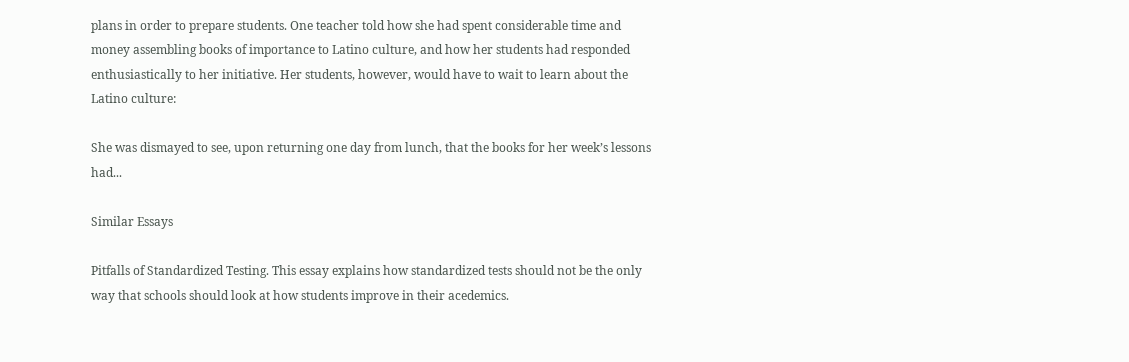plans in order to prepare students. One teacher told how she had spent considerable time and money assembling books of importance to Latino culture, and how her students had responded enthusiastically to her initiative. Her students, however, would have to wait to learn about the Latino culture:

She was dismayed to see, upon returning one day from lunch, that the books for her week’s lessons had...

Similar Essays

Pitfalls of Standardized Testing. This essay explains how standardized tests should not be the only way that schools should look at how students improve in their acedemics.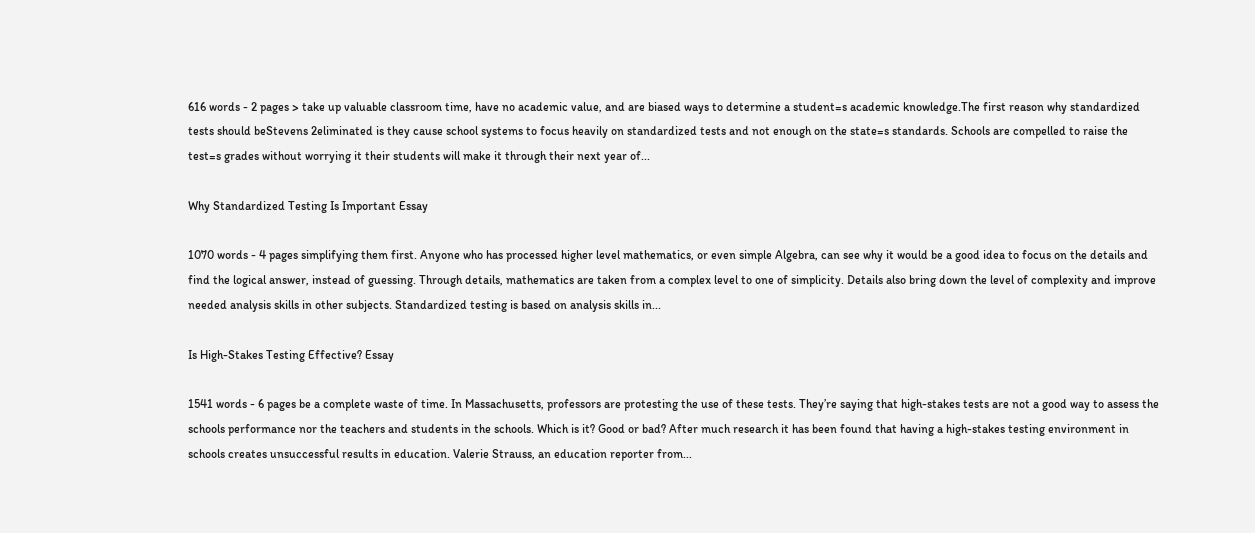616 words - 2 pages > take up valuable classroom time, have no academic value, and are biased ways to determine a student=s academic knowledge.The first reason why standardized tests should beStevens 2eliminated is they cause school systems to focus heavily on standardized tests and not enough on the state=s standards. Schools are compelled to raise the test=s grades without worrying it their students will make it through their next year of...

Why Standardized Testing Is Important Essay

1070 words - 4 pages simplifying them first. Anyone who has processed higher level mathematics, or even simple Algebra, can see why it would be a good idea to focus on the details and find the logical answer, instead of guessing. Through details, mathematics are taken from a complex level to one of simplicity. Details also bring down the level of complexity and improve needed analysis skills in other subjects. Standardized testing is based on analysis skills in...

Is High-Stakes Testing Effective? Essay

1541 words - 6 pages be a complete waste of time. In Massachusetts, professors are protesting the use of these tests. They’re saying that high-stakes tests are not a good way to assess the schools performance nor the teachers and students in the schools. Which is it? Good or bad? After much research it has been found that having a high-stakes testing environment in schools creates unsuccessful results in education. Valerie Strauss, an education reporter from...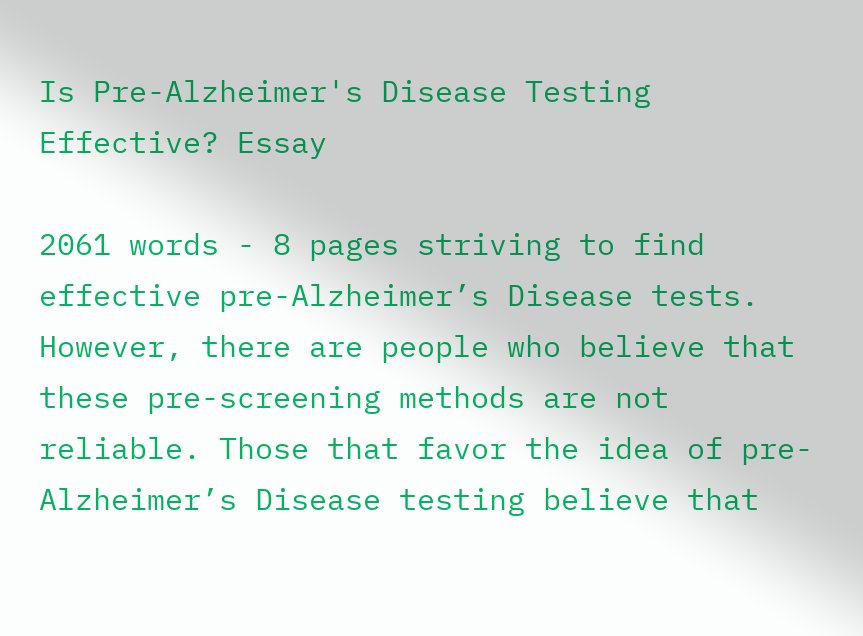Is Pre-Alzheimer's Disease Testing Effective? Essay

2061 words - 8 pages striving to find effective pre-Alzheimer’s Disease tests. However, there are people who believe that these pre-screening methods are not reliable. Those that favor the idea of pre-Alzheimer’s Disease testing believe that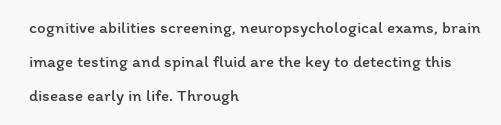cognitive abilities screening, neuropsychological exams, brain image testing and spinal fluid are the key to detecting this disease early in life. Through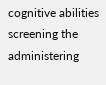cognitive abilities screening the administering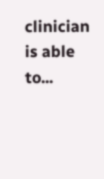clinician is able to...